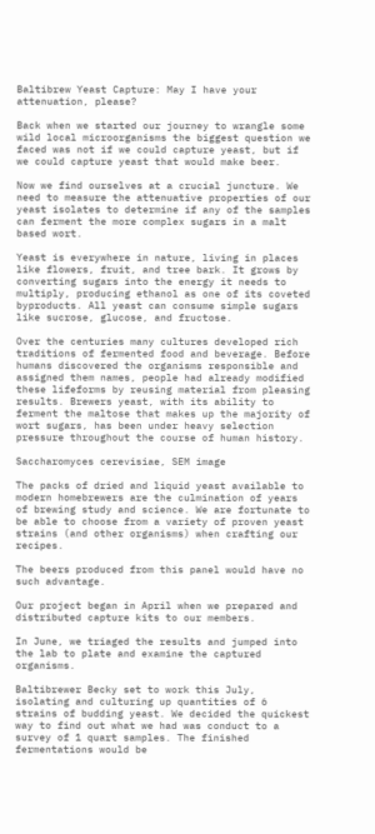Baltibrew Yeast Capture: May I have your attenuation, please?

Back when we started our journey to wrangle some wild local microorganisms the biggest question we faced was not if we could capture yeast, but if we could capture yeast that would make beer.

Now we find ourselves at a crucial juncture. We need to measure the attenuative properties of our yeast isolates to determine if any of the samples can ferment the more complex sugars in a malt based wort.

Yeast is everywhere in nature, living in places like flowers, fruit, and tree bark. It grows by converting sugars into the energy it needs to multiply, producing ethanol as one of its coveted byproducts. All yeast can consume simple sugars like sucrose, glucose, and fructose.

Over the centuries many cultures developed rich traditions of fermented food and beverage. Before humans discovered the organisms responsible and assigned them names, people had already modified these lifeforms by reusing material from pleasing results. Brewers yeast, with its ability to ferment the maltose that makes up the majority of wort sugars, has been under heavy selection pressure throughout the course of human history.

Saccharomyces cerevisiae, SEM image

The packs of dried and liquid yeast available to modern homebrewers are the culmination of years of brewing study and science. We are fortunate to be able to choose from a variety of proven yeast strains (and other organisms) when crafting our recipes.

The beers produced from this panel would have no such advantage.

Our project began in April when we prepared and distributed capture kits to our members.

In June, we triaged the results and jumped into the lab to plate and examine the captured organisms.

Baltibrewer Becky set to work this July, isolating and culturing up quantities of 6 strains of budding yeast. We decided the quickest way to find out what we had was conduct to a survey of 1 quart samples. The finished fermentations would be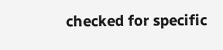checked for specific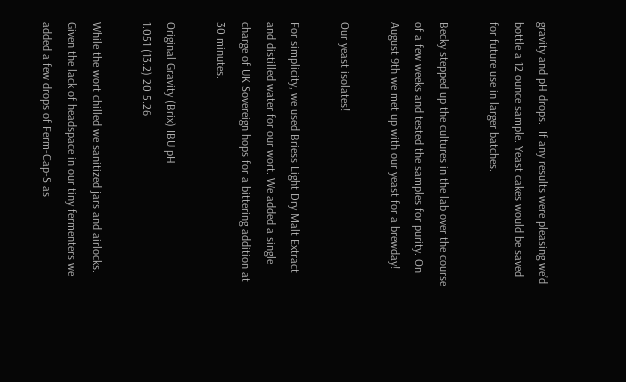gravity and pH drops.  If any results were pleasing we’d bottle a 12 ounce sample. Yeast cakes would be saved for future use in larger batches.

Becky stepped up the cultures in the lab over the course of a few weeks and tested the samples for purity. On August 9th we met up with our yeast for a brewday!

Our yeast isolates!

For simplicity, we used Briess Light Dry Malt Extract and distilled water for our wort. We added a single charge of UK Sovereign hops for a bittering addition at 30 minutes.

Original Gravity (Brix) IBU pH
1.051 (13.2) 20 5.26

While the wort chilled we sanitized jars and airlocks. Given the lack of headspace in our tiny fermenters we added a few drops of Ferm-Cap-S as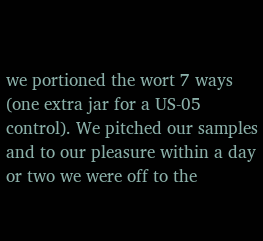we portioned the wort 7 ways (one extra jar for a US-05 control). We pitched our samples and to our pleasure within a day or two we were off to the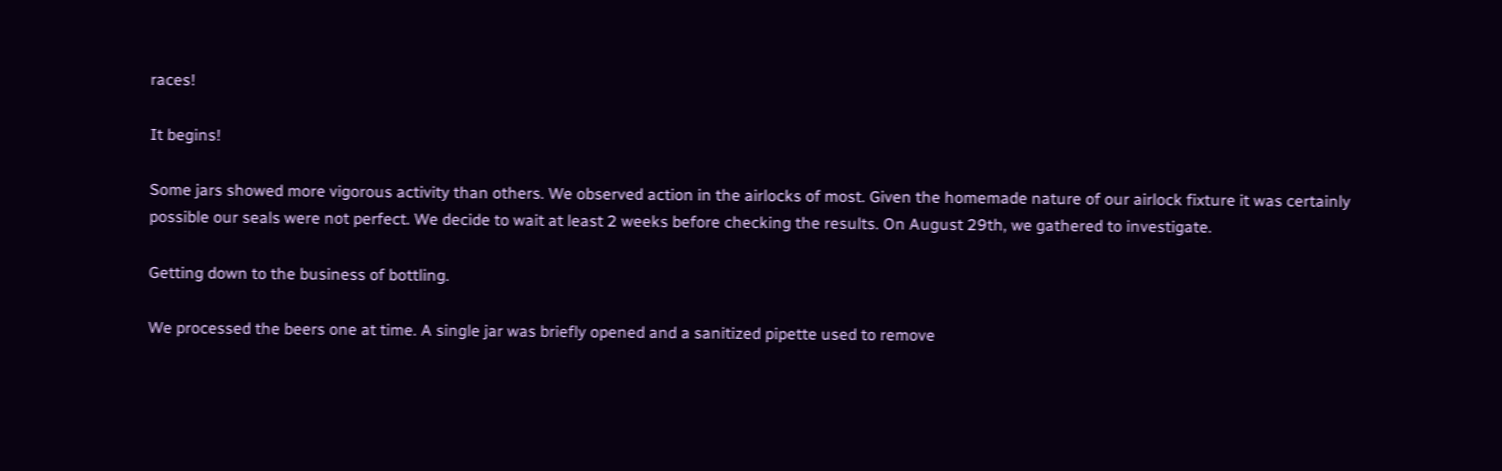races!

It begins!

Some jars showed more vigorous activity than others. We observed action in the airlocks of most. Given the homemade nature of our airlock fixture it was certainly possible our seals were not perfect. We decide to wait at least 2 weeks before checking the results. On August 29th, we gathered to investigate.

Getting down to the business of bottling.

We processed the beers one at time. A single jar was briefly opened and a sanitized pipette used to remove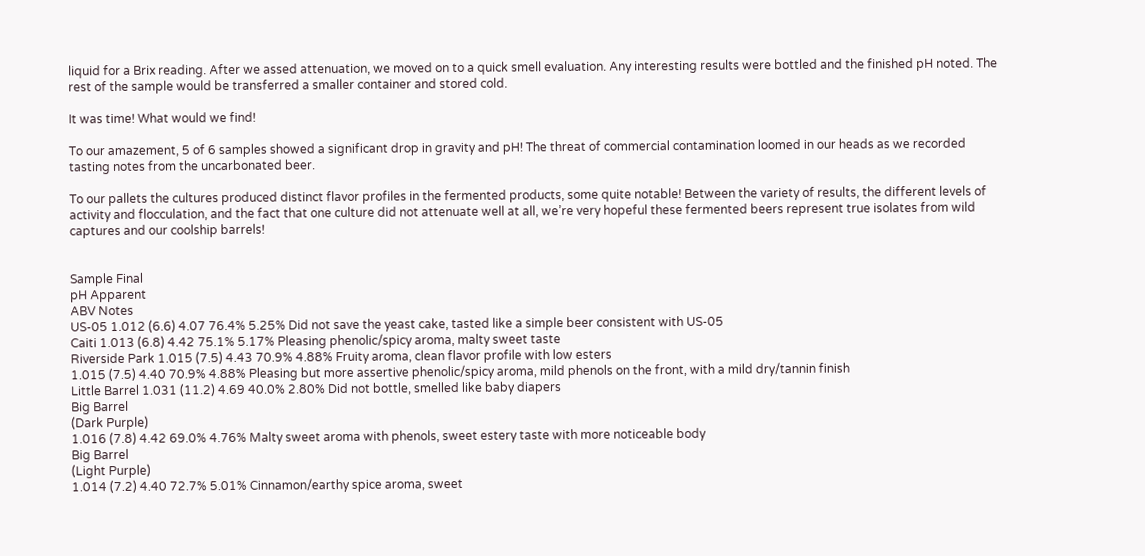liquid for a Brix reading. After we assed attenuation, we moved on to a quick smell evaluation. Any interesting results were bottled and the finished pH noted. The rest of the sample would be transferred a smaller container and stored cold.

It was time! What would we find!

To our amazement, 5 of 6 samples showed a significant drop in gravity and pH! The threat of commercial contamination loomed in our heads as we recorded tasting notes from the uncarbonated beer.

To our pallets the cultures produced distinct flavor profiles in the fermented products, some quite notable! Between the variety of results, the different levels of activity and flocculation, and the fact that one culture did not attenuate well at all, we’re very hopeful these fermented beers represent true isolates from wild captures and our coolship barrels!


Sample Final
pH Apparent
ABV Notes
US-05 1.012 (6.6) 4.07 76.4% 5.25% Did not save the yeast cake, tasted like a simple beer consistent with US-05
Caiti 1.013 (6.8) 4.42 75.1% 5.17% Pleasing phenolic/spicy aroma, malty sweet taste
Riverside Park 1.015 (7.5) 4.43 70.9% 4.88% Fruity aroma, clean flavor profile with low esters
1.015 (7.5) 4.40 70.9% 4.88% Pleasing but more assertive phenolic/spicy aroma, mild phenols on the front, with a mild dry/tannin finish
Little Barrel 1.031 (11.2) 4.69 40.0% 2.80% Did not bottle, smelled like baby diapers
Big Barrel
(Dark Purple)
1.016 (7.8) 4.42 69.0% 4.76% Malty sweet aroma with phenols, sweet estery taste with more noticeable body
Big Barrel
(Light Purple)
1.014 (7.2) 4.40 72.7% 5.01% Cinnamon/earthy spice aroma, sweet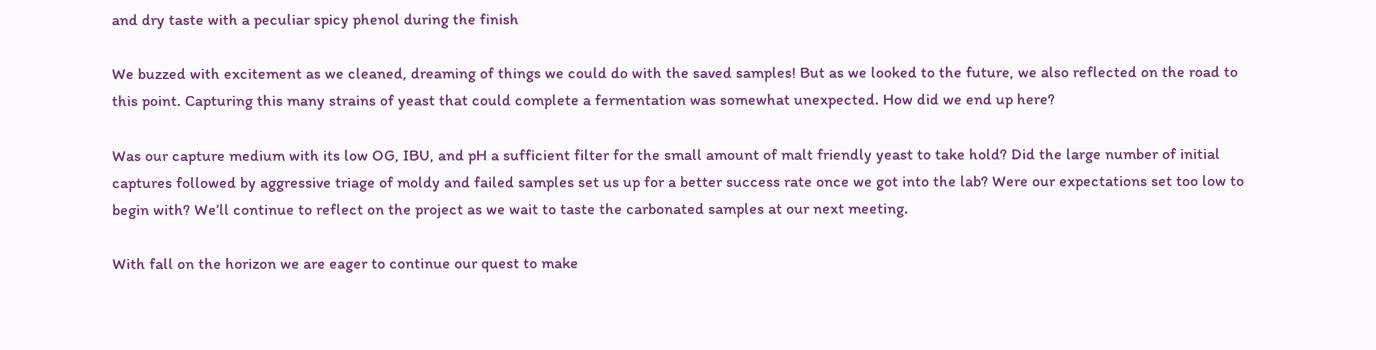and dry taste with a peculiar spicy phenol during the finish

We buzzed with excitement as we cleaned, dreaming of things we could do with the saved samples! But as we looked to the future, we also reflected on the road to this point. Capturing this many strains of yeast that could complete a fermentation was somewhat unexpected. How did we end up here?

Was our capture medium with its low OG, IBU, and pH a sufficient filter for the small amount of malt friendly yeast to take hold? Did the large number of initial captures followed by aggressive triage of moldy and failed samples set us up for a better success rate once we got into the lab? Were our expectations set too low to begin with? We’ll continue to reflect on the project as we wait to taste the carbonated samples at our next meeting.

With fall on the horizon we are eager to continue our quest to make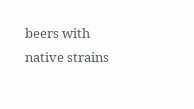beers with native strains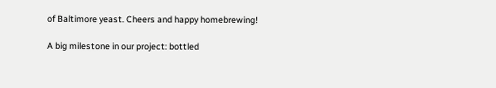of Baltimore yeast. Cheers and happy homebrewing!

A big milestone in our project: bottled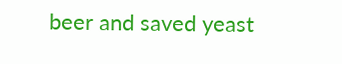beer and saved yeast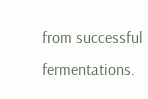from successful fermentations.